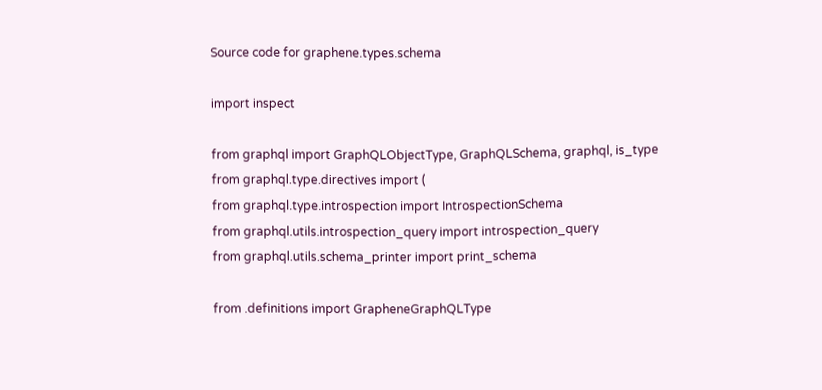Source code for graphene.types.schema

import inspect

from graphql import GraphQLObjectType, GraphQLSchema, graphql, is_type
from graphql.type.directives import (
from graphql.type.introspection import IntrospectionSchema
from graphql.utils.introspection_query import introspection_query
from graphql.utils.schema_printer import print_schema

from .definitions import GrapheneGraphQLType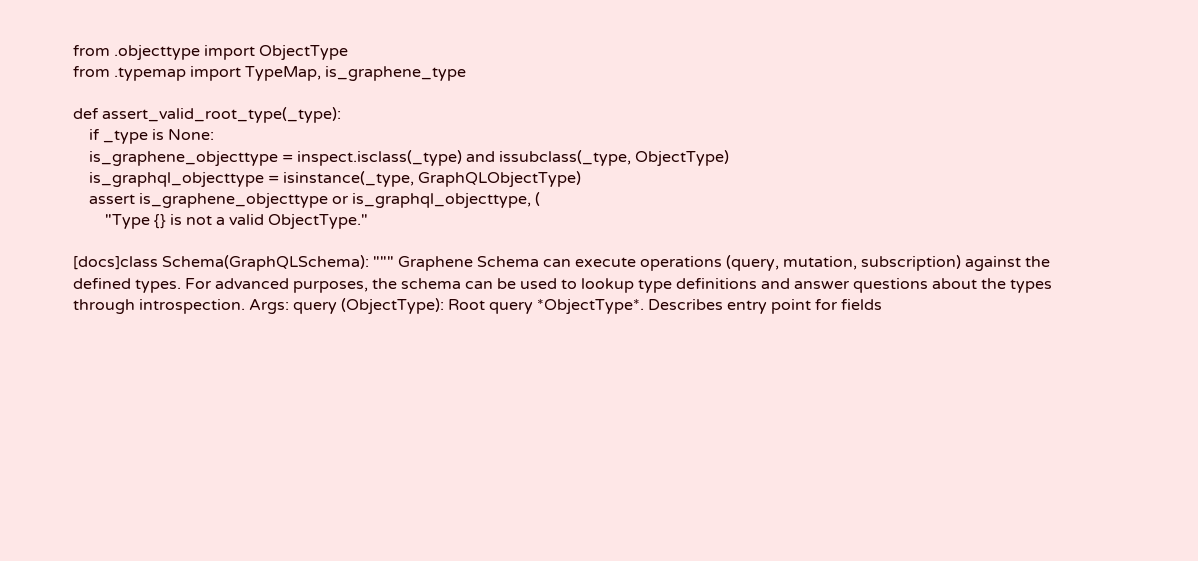from .objecttype import ObjectType
from .typemap import TypeMap, is_graphene_type

def assert_valid_root_type(_type):
    if _type is None:
    is_graphene_objecttype = inspect.isclass(_type) and issubclass(_type, ObjectType)
    is_graphql_objecttype = isinstance(_type, GraphQLObjectType)
    assert is_graphene_objecttype or is_graphql_objecttype, (
        "Type {} is not a valid ObjectType."

[docs]class Schema(GraphQLSchema): """ Graphene Schema can execute operations (query, mutation, subscription) against the defined types. For advanced purposes, the schema can be used to lookup type definitions and answer questions about the types through introspection. Args: query (ObjectType): Root query *ObjectType*. Describes entry point for fields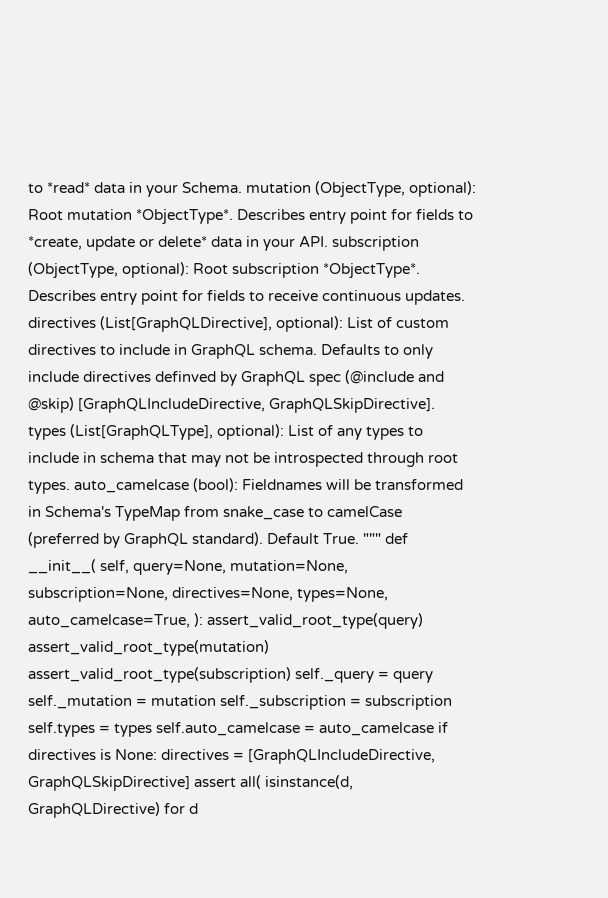to *read* data in your Schema. mutation (ObjectType, optional): Root mutation *ObjectType*. Describes entry point for fields to *create, update or delete* data in your API. subscription (ObjectType, optional): Root subscription *ObjectType*. Describes entry point for fields to receive continuous updates. directives (List[GraphQLDirective], optional): List of custom directives to include in GraphQL schema. Defaults to only include directives definved by GraphQL spec (@include and @skip) [GraphQLIncludeDirective, GraphQLSkipDirective]. types (List[GraphQLType], optional): List of any types to include in schema that may not be introspected through root types. auto_camelcase (bool): Fieldnames will be transformed in Schema's TypeMap from snake_case to camelCase (preferred by GraphQL standard). Default True. """ def __init__( self, query=None, mutation=None, subscription=None, directives=None, types=None, auto_camelcase=True, ): assert_valid_root_type(query) assert_valid_root_type(mutation) assert_valid_root_type(subscription) self._query = query self._mutation = mutation self._subscription = subscription self.types = types self.auto_camelcase = auto_camelcase if directives is None: directives = [GraphQLIncludeDirective, GraphQLSkipDirective] assert all( isinstance(d, GraphQLDirective) for d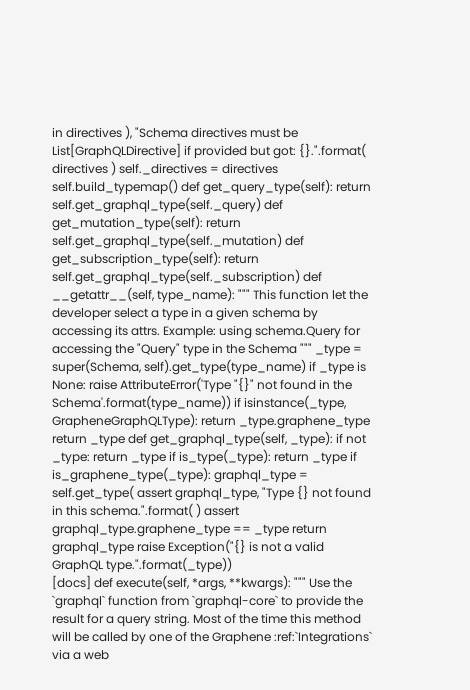in directives ), "Schema directives must be List[GraphQLDirective] if provided but got: {}.".format( directives ) self._directives = directives self.build_typemap() def get_query_type(self): return self.get_graphql_type(self._query) def get_mutation_type(self): return self.get_graphql_type(self._mutation) def get_subscription_type(self): return self.get_graphql_type(self._subscription) def __getattr__(self, type_name): """ This function let the developer select a type in a given schema by accessing its attrs. Example: using schema.Query for accessing the "Query" type in the Schema """ _type = super(Schema, self).get_type(type_name) if _type is None: raise AttributeError('Type "{}" not found in the Schema'.format(type_name)) if isinstance(_type, GrapheneGraphQLType): return _type.graphene_type return _type def get_graphql_type(self, _type): if not _type: return _type if is_type(_type): return _type if is_graphene_type(_type): graphql_type = self.get_type( assert graphql_type, "Type {} not found in this schema.".format( ) assert graphql_type.graphene_type == _type return graphql_type raise Exception("{} is not a valid GraphQL type.".format(_type))
[docs] def execute(self, *args, **kwargs): """ Use the `graphql` function from `graphql-core` to provide the result for a query string. Most of the time this method will be called by one of the Graphene :ref:`Integrations` via a web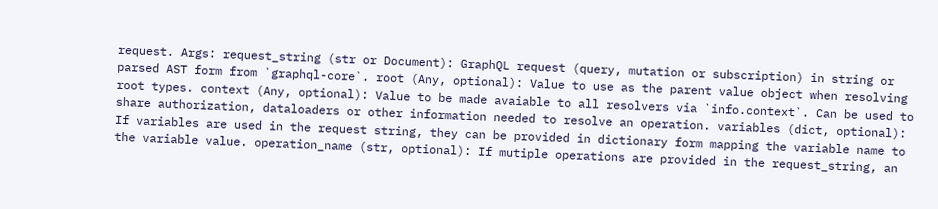request. Args: request_string (str or Document): GraphQL request (query, mutation or subscription) in string or parsed AST form from `graphql-core`. root (Any, optional): Value to use as the parent value object when resolving root types. context (Any, optional): Value to be made avaiable to all resolvers via `info.context`. Can be used to share authorization, dataloaders or other information needed to resolve an operation. variables (dict, optional): If variables are used in the request string, they can be provided in dictionary form mapping the variable name to the variable value. operation_name (str, optional): If mutiple operations are provided in the request_string, an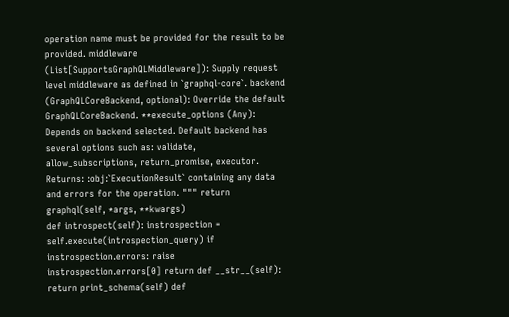operation name must be provided for the result to be provided. middleware (List[SupportsGraphQLMiddleware]): Supply request level middleware as defined in `graphql-core`. backend (GraphQLCoreBackend, optional): Override the default GraphQLCoreBackend. **execute_options (Any): Depends on backend selected. Default backend has several options such as: validate, allow_subscriptions, return_promise, executor. Returns: :obj:`ExecutionResult` containing any data and errors for the operation. """ return graphql(self, *args, **kwargs)
def introspect(self): instrospection = self.execute(introspection_query) if instrospection.errors: raise instrospection.errors[0] return def __str__(self): return print_schema(self) def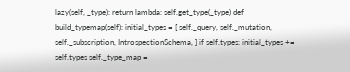lazy(self, _type): return lambda: self.get_type(_type) def build_typemap(self): initial_types = [ self._query, self._mutation, self._subscription, IntrospectionSchema, ] if self.types: initial_types += self.types self._type_map =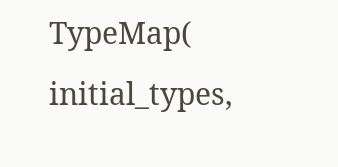TypeMap( initial_types,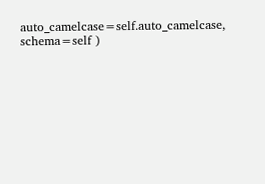auto_camelcase=self.auto_camelcase, schema=self )